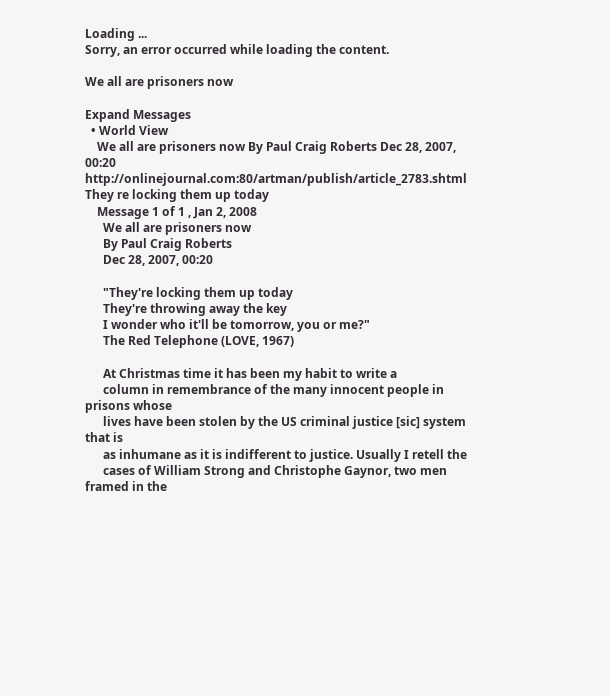Loading ...
Sorry, an error occurred while loading the content.

We all are prisoners now

Expand Messages
  • World View
    We all are prisoners now By Paul Craig Roberts Dec 28, 2007, 00:20 http://onlinejournal.com:80/artman/publish/article_2783.shtml They re locking them up today
    Message 1 of 1 , Jan 2, 2008
      We all are prisoners now
      By Paul Craig Roberts
      Dec 28, 2007, 00:20

      "They're locking them up today
      They're throwing away the key
      I wonder who it'll be tomorrow, you or me?"
      The Red Telephone (LOVE, 1967)

      At Christmas time it has been my habit to write a
      column in remembrance of the many innocent people in prisons whose
      lives have been stolen by the US criminal justice [sic] system that is
      as inhumane as it is indifferent to justice. Usually I retell the
      cases of William Strong and Christophe Gaynor, two men framed in the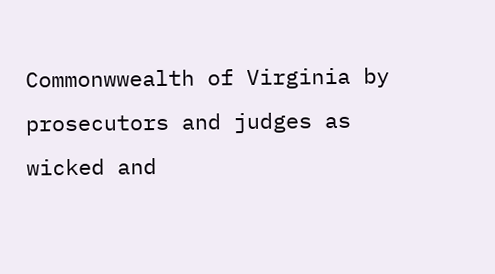Commonwwealth of Virginia by prosecutors and judges as wicked and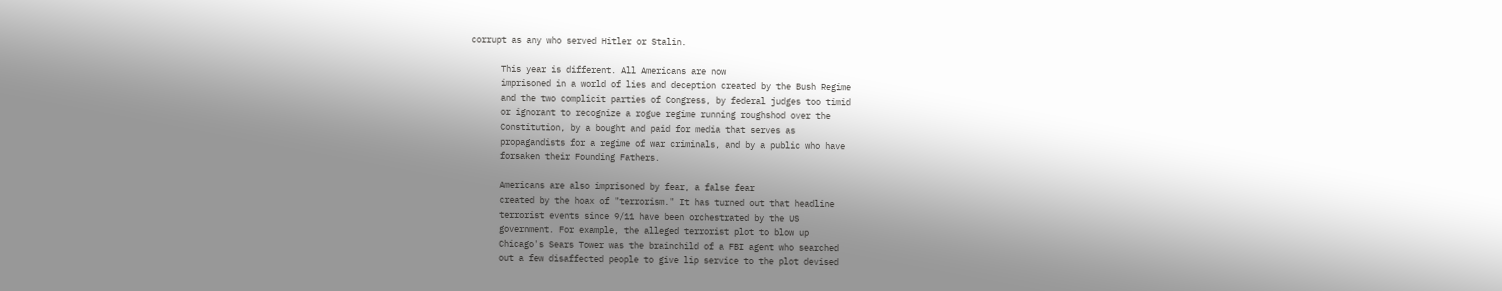corrupt as any who served Hitler or Stalin.

      This year is different. All Americans are now
      imprisoned in a world of lies and deception created by the Bush Regime
      and the two complicit parties of Congress, by federal judges too timid
      or ignorant to recognize a rogue regime running roughshod over the
      Constitution, by a bought and paid for media that serves as
      propagandists for a regime of war criminals, and by a public who have
      forsaken their Founding Fathers.

      Americans are also imprisoned by fear, a false fear
      created by the hoax of "terrorism." It has turned out that headline
      terrorist events since 9/11 have been orchestrated by the US
      government. For example, the alleged terrorist plot to blow up
      Chicago's Sears Tower was the brainchild of a FBI agent who searched
      out a few disaffected people to give lip service to the plot devised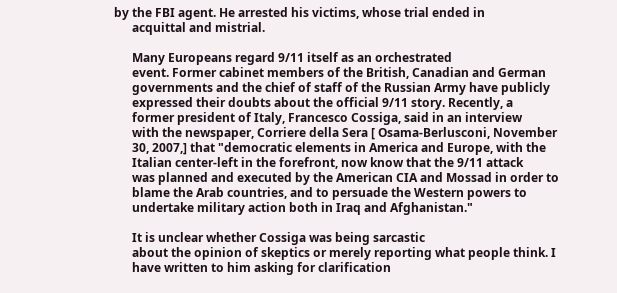by the FBI agent. He arrested his victims, whose trial ended in
      acquittal and mistrial.

      Many Europeans regard 9/11 itself as an orchestrated
      event. Former cabinet members of the British, Canadian and German
      governments and the chief of staff of the Russian Army have publicly
      expressed their doubts about the official 9/11 story. Recently, a
      former president of Italy, Francesco Cossiga, said in an interview
      with the newspaper, Corriere della Sera [ Osama-Berlusconi, November
      30, 2007,] that "democratic elements in America and Europe, with the
      Italian center-left in the forefront, now know that the 9/11 attack
      was planned and executed by the American CIA and Mossad in order to
      blame the Arab countries, and to persuade the Western powers to
      undertake military action both in Iraq and Afghanistan."

      It is unclear whether Cossiga was being sarcastic
      about the opinion of skeptics or merely reporting what people think. I
      have written to him asking for clarification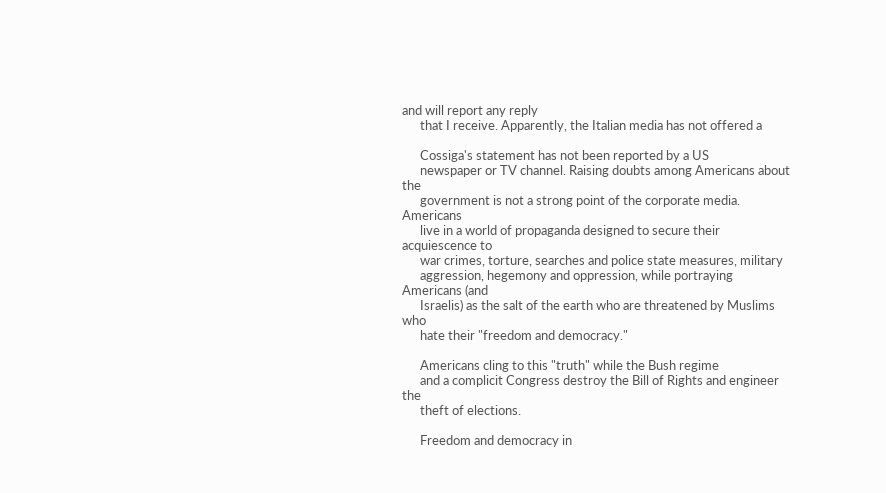and will report any reply
      that I receive. Apparently, the Italian media has not offered a

      Cossiga's statement has not been reported by a US
      newspaper or TV channel. Raising doubts among Americans about the
      government is not a strong point of the corporate media. Americans
      live in a world of propaganda designed to secure their acquiescence to
      war crimes, torture, searches and police state measures, military
      aggression, hegemony and oppression, while portraying Americans (and
      Israelis) as the salt of the earth who are threatened by Muslims who
      hate their "freedom and democracy."

      Americans cling to this "truth" while the Bush regime
      and a complicit Congress destroy the Bill of Rights and engineer the
      theft of elections.

      Freedom and democracy in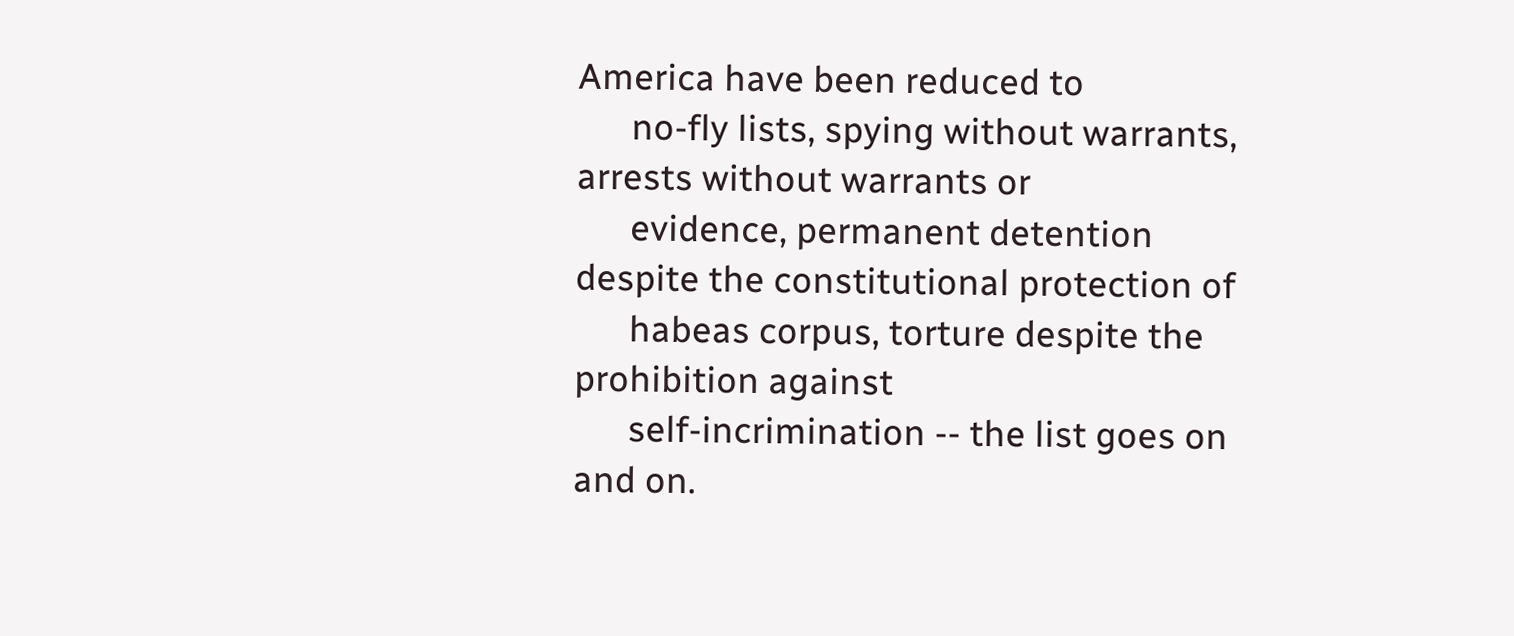America have been reduced to
      no-fly lists, spying without warrants, arrests without warrants or
      evidence, permanent detention despite the constitutional protection of
      habeas corpus, torture despite the prohibition against
      self-incrimination -- the list goes on and on.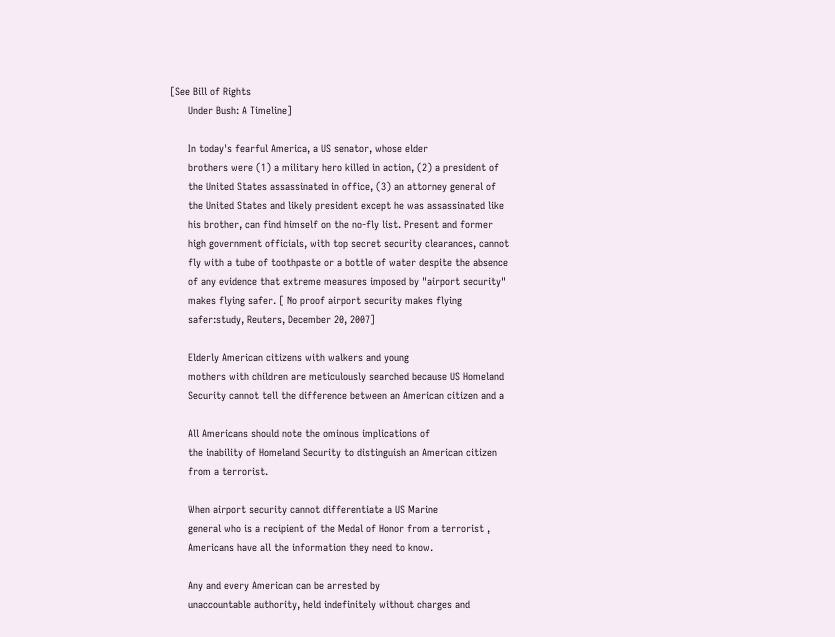[See Bill of Rights
      Under Bush: A Timeline]

      In today's fearful America, a US senator, whose elder
      brothers were (1) a military hero killed in action, (2) a president of
      the United States assassinated in office, (3) an attorney general of
      the United States and likely president except he was assassinated like
      his brother, can find himself on the no-fly list. Present and former
      high government officials, with top secret security clearances, cannot
      fly with a tube of toothpaste or a bottle of water despite the absence
      of any evidence that extreme measures imposed by "airport security"
      makes flying safer. [ No proof airport security makes flying
      safer:study, Reuters, December 20, 2007]

      Elderly American citizens with walkers and young
      mothers with children are meticulously searched because US Homeland
      Security cannot tell the difference between an American citizen and a

      All Americans should note the ominous implications of
      the inability of Homeland Security to distinguish an American citizen
      from a terrorist.

      When airport security cannot differentiate a US Marine
      general who is a recipient of the Medal of Honor from a terrorist ,
      Americans have all the information they need to know.

      Any and every American can be arrested by
      unaccountable authority, held indefinitely without charges and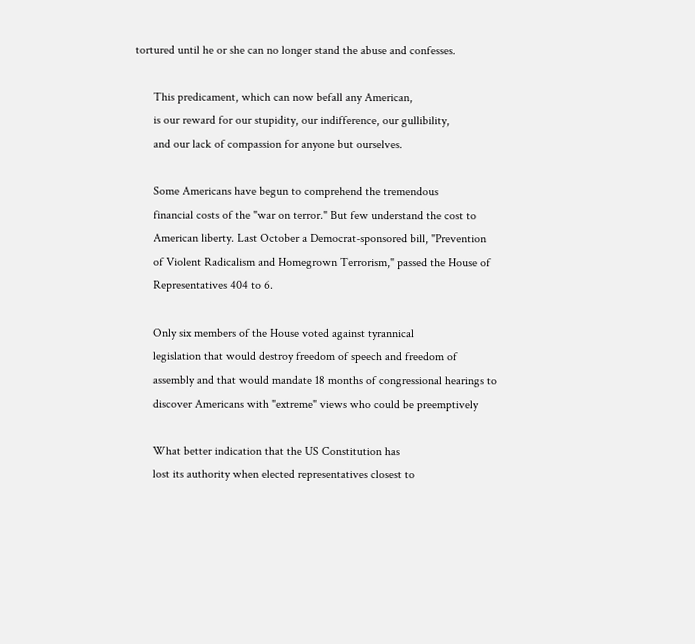tortured until he or she can no longer stand the abuse and confesses.

      This predicament, which can now befall any American,
      is our reward for our stupidity, our indifference, our gullibility,
      and our lack of compassion for anyone but ourselves.

      Some Americans have begun to comprehend the tremendous
      financial costs of the "war on terror." But few understand the cost to
      American liberty. Last October a Democrat-sponsored bill, "Prevention
      of Violent Radicalism and Homegrown Terrorism," passed the House of
      Representatives 404 to 6.

      Only six members of the House voted against tyrannical
      legislation that would destroy freedom of speech and freedom of
      assembly and that would mandate 18 months of congressional hearings to
      discover Americans with "extreme" views who could be preemptively

      What better indication that the US Constitution has
      lost its authority when elected representatives closest to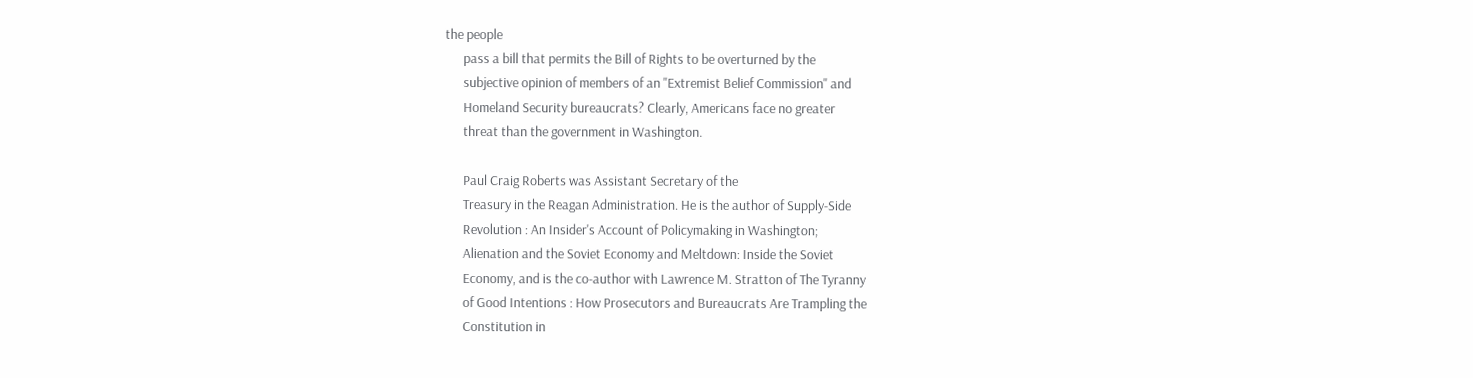the people
      pass a bill that permits the Bill of Rights to be overturned by the
      subjective opinion of members of an "Extremist Belief Commission" and
      Homeland Security bureaucrats? Clearly, Americans face no greater
      threat than the government in Washington.

      Paul Craig Roberts was Assistant Secretary of the
      Treasury in the Reagan Administration. He is the author of Supply-Side
      Revolution : An Insider's Account of Policymaking in Washington;
      Alienation and the Soviet Economy and Meltdown: Inside the Soviet
      Economy, and is the co-author with Lawrence M. Stratton of The Tyranny
      of Good Intentions : How Prosecutors and Bureaucrats Are Trampling the
      Constitution in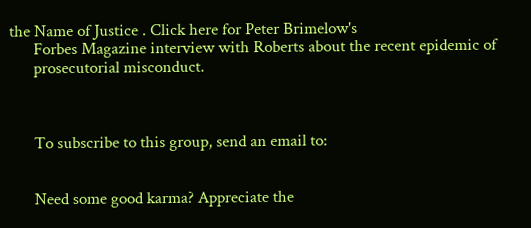the Name of Justice . Click here for Peter Brimelow's
      Forbes Magazine interview with Roberts about the recent epidemic of
      prosecutorial misconduct.



      To subscribe to this group, send an email to:


      Need some good karma? Appreciate the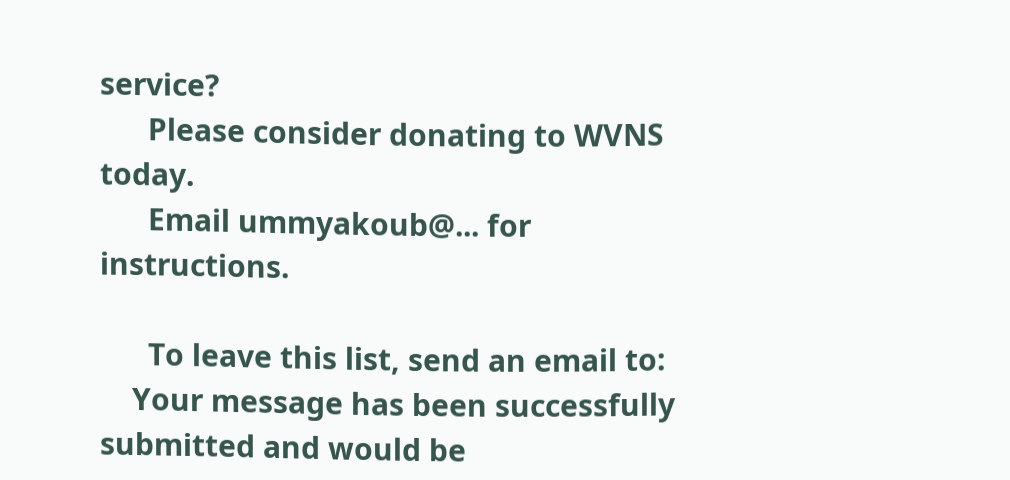service?
      Please consider donating to WVNS today.
      Email ummyakoub@... for instructions.

      To leave this list, send an email to:
    Your message has been successfully submitted and would be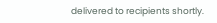delivered to recipients shortly.